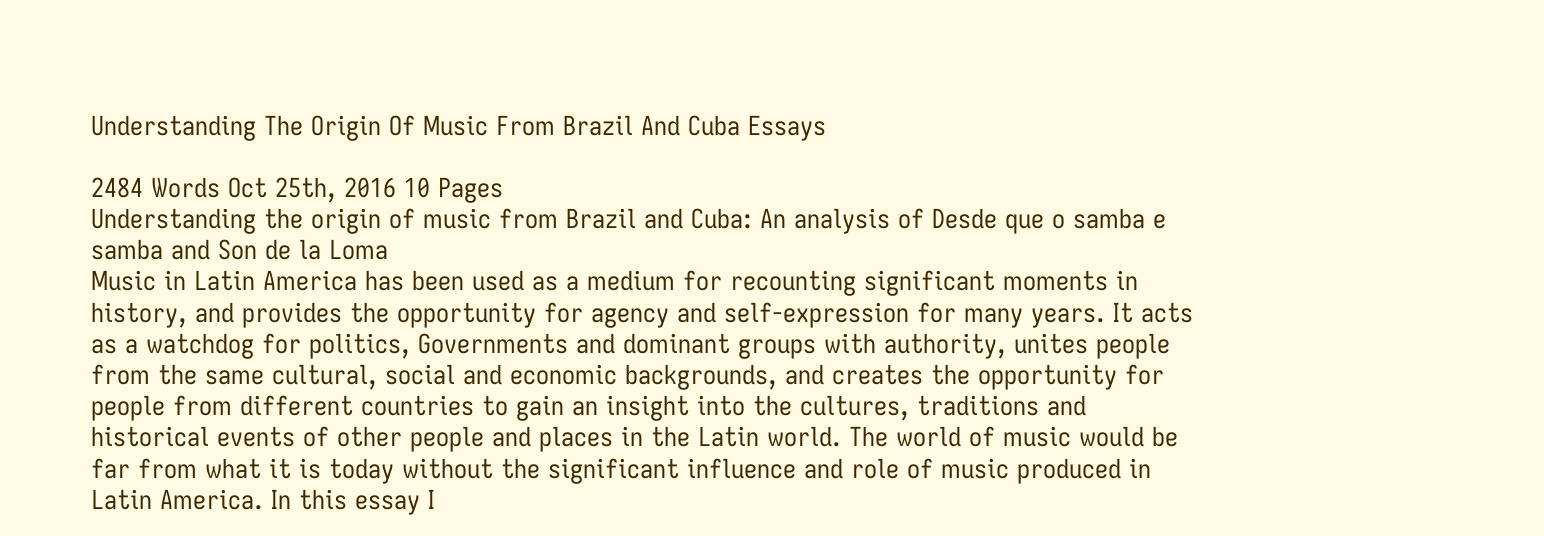Understanding The Origin Of Music From Brazil And Cuba Essays

2484 Words Oct 25th, 2016 10 Pages
Understanding the origin of music from Brazil and Cuba: An analysis of Desde que o samba e samba and Son de la Loma
Music in Latin America has been used as a medium for recounting significant moments in history, and provides the opportunity for agency and self-expression for many years. It acts as a watchdog for politics, Governments and dominant groups with authority, unites people from the same cultural, social and economic backgrounds, and creates the opportunity for people from different countries to gain an insight into the cultures, traditions and historical events of other people and places in the Latin world. The world of music would be far from what it is today without the significant influence and role of music produced in Latin America. In this essay I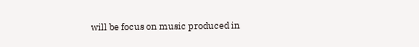will be focus on music produced in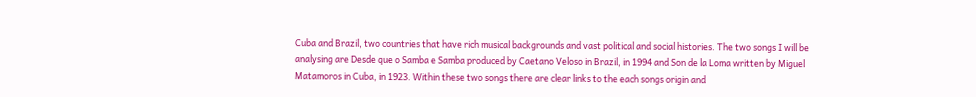Cuba and Brazil, two countries that have rich musical backgrounds and vast political and social histories. The two songs I will be analysing are Desde que o Samba e Samba produced by Caetano Veloso in Brazil, in 1994 and Son de la Loma written by Miguel Matamoros in Cuba, in 1923. Within these two songs there are clear links to the each songs origin and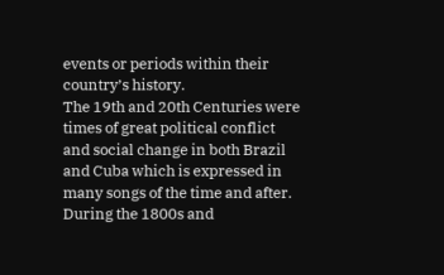events or periods within their country’s history.
The 19th and 20th Centuries were times of great political conflict and social change in both Brazil and Cuba which is expressed in many songs of the time and after. During the 1800s and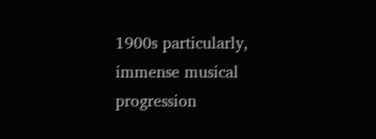1900s particularly, immense musical progression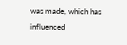was made, which has influenced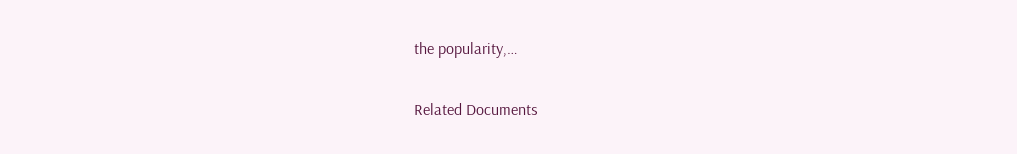the popularity,…

Related Documents